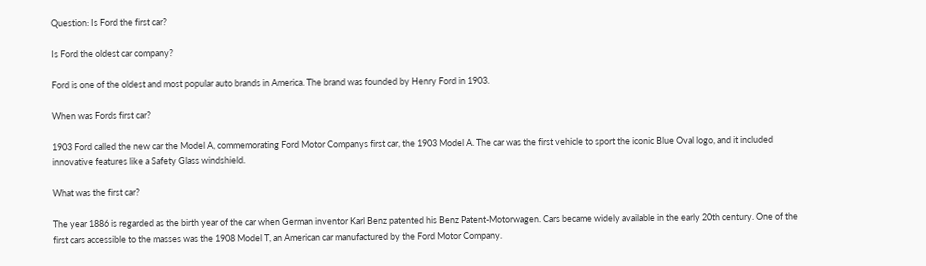Question: Is Ford the first car?

Is Ford the oldest car company?

Ford is one of the oldest and most popular auto brands in America. The brand was founded by Henry Ford in 1903.

When was Fords first car?

1903 Ford called the new car the Model A, commemorating Ford Motor Companys first car, the 1903 Model A. The car was the first vehicle to sport the iconic Blue Oval logo, and it included innovative features like a Safety Glass windshield.

What was the first car?

The year 1886 is regarded as the birth year of the car when German inventor Karl Benz patented his Benz Patent-Motorwagen. Cars became widely available in the early 20th century. One of the first cars accessible to the masses was the 1908 Model T, an American car manufactured by the Ford Motor Company.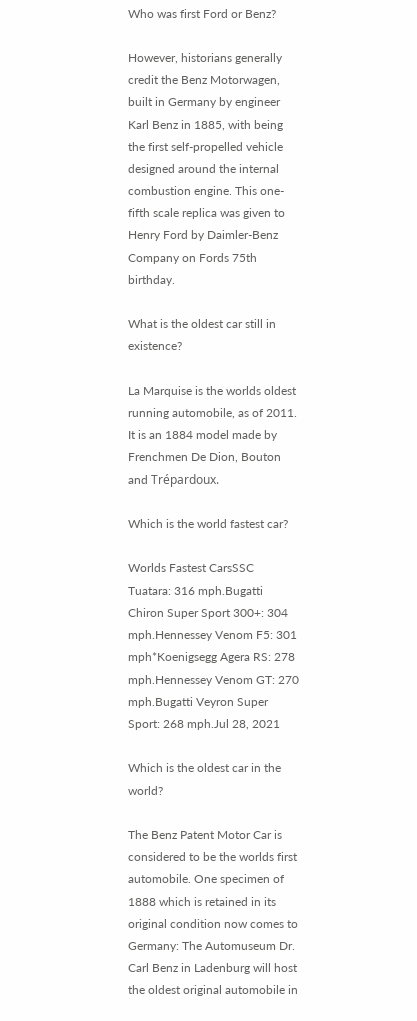Who was first Ford or Benz?

However, historians generally credit the Benz Motorwagen, built in Germany by engineer Karl Benz in 1885, with being the first self-propelled vehicle designed around the internal combustion engine. This one-fifth scale replica was given to Henry Ford by Daimler-Benz Company on Fords 75th birthday.

What is the oldest car still in existence?

La Marquise is the worlds oldest running automobile, as of 2011. It is an 1884 model made by Frenchmen De Dion, Bouton and Trépardoux.

Which is the world fastest car?

Worlds Fastest CarsSSC Tuatara: 316 mph.Bugatti Chiron Super Sport 300+: 304 mph.Hennessey Venom F5: 301 mph*Koenigsegg Agera RS: 278 mph.Hennessey Venom GT: 270 mph.Bugatti Veyron Super Sport: 268 mph.Jul 28, 2021

Which is the oldest car in the world?

The Benz Patent Motor Car is considered to be the worlds first automobile. One specimen of 1888 which is retained in its original condition now comes to Germany: The Automuseum Dr. Carl Benz in Ladenburg will host the oldest original automobile in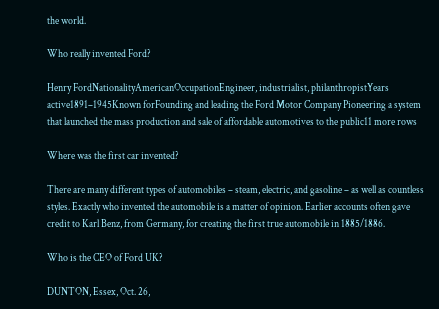the world.

Who really invented Ford?

Henry FordNationalityAmericanOccupationEngineer, industrialist, philanthropistYears active1891–1945Known forFounding and leading the Ford Motor Company Pioneering a system that launched the mass production and sale of affordable automotives to the public11 more rows

Where was the first car invented?

There are many different types of automobiles – steam, electric, and gasoline – as well as countless styles. Exactly who invented the automobile is a matter of opinion. Earlier accounts often gave credit to Karl Benz, from Germany, for creating the first true automobile in 1885/1886.

Who is the CEO of Ford UK?

DUNTON, Essex, Oct. 26,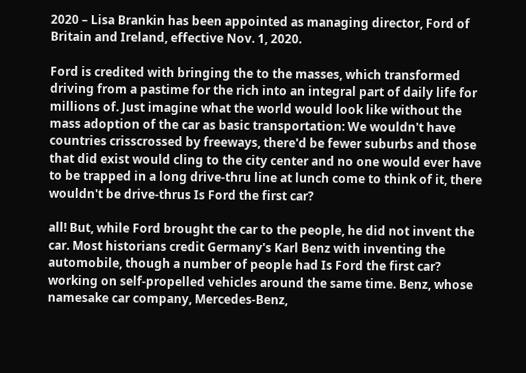2020 – Lisa Brankin has been appointed as managing director, Ford of Britain and Ireland, effective Nov. 1, 2020.

Ford is credited with bringing the to the masses, which transformed driving from a pastime for the rich into an integral part of daily life for millions of. Just imagine what the world would look like without the mass adoption of the car as basic transportation: We wouldn't have countries crisscrossed by freeways, there'd be fewer suburbs and those that did exist would cling to the city center and no one would ever have to be trapped in a long drive-thru line at lunch come to think of it, there wouldn't be drive-thrus Is Ford the first car?

all! But, while Ford brought the car to the people, he did not invent the car. Most historians credit Germany's Karl Benz with inventing the automobile, though a number of people had Is Ford the first car? working on self-propelled vehicles around the same time. Benz, whose namesake car company, Mercedes-Benz,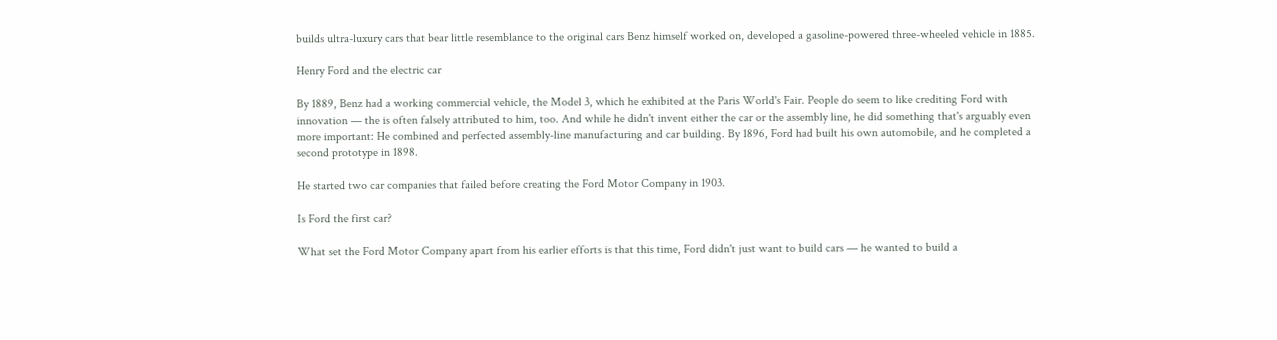builds ultra-luxury cars that bear little resemblance to the original cars Benz himself worked on, developed a gasoline-powered three-wheeled vehicle in 1885.

Henry Ford and the electric car

By 1889, Benz had a working commercial vehicle, the Model 3, which he exhibited at the Paris World's Fair. People do seem to like crediting Ford with innovation — the is often falsely attributed to him, too. And while he didn't invent either the car or the assembly line, he did something that's arguably even more important: He combined and perfected assembly-line manufacturing and car building. By 1896, Ford had built his own automobile, and he completed a second prototype in 1898.

He started two car companies that failed before creating the Ford Motor Company in 1903.

Is Ford the first car?

What set the Ford Motor Company apart from his earlier efforts is that this time, Ford didn't just want to build cars — he wanted to build a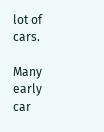lot of cars.

Many early car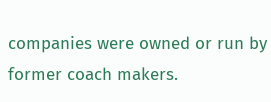companies were owned or run by former coach makers.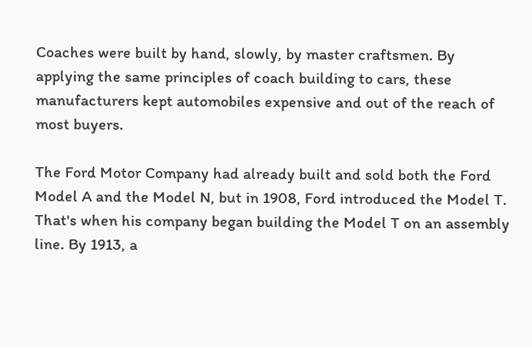Coaches were built by hand, slowly, by master craftsmen. By applying the same principles of coach building to cars, these manufacturers kept automobiles expensive and out of the reach of most buyers.

The Ford Motor Company had already built and sold both the Ford Model A and the Model N, but in 1908, Ford introduced the Model T. That's when his company began building the Model T on an assembly line. By 1913, a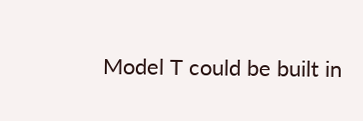Model T could be built in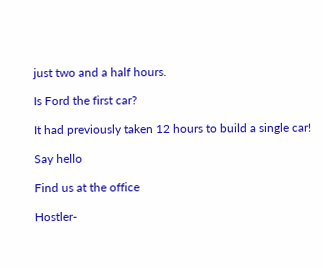just two and a half hours.

Is Ford the first car?

It had previously taken 12 hours to build a single car!

Say hello

Find us at the office

Hostler-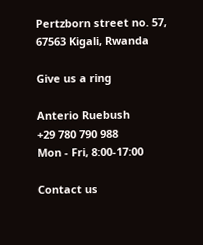Pertzborn street no. 57, 67563 Kigali, Rwanda

Give us a ring

Anterio Ruebush
+29 780 790 988
Mon - Fri, 8:00-17:00

Contact us